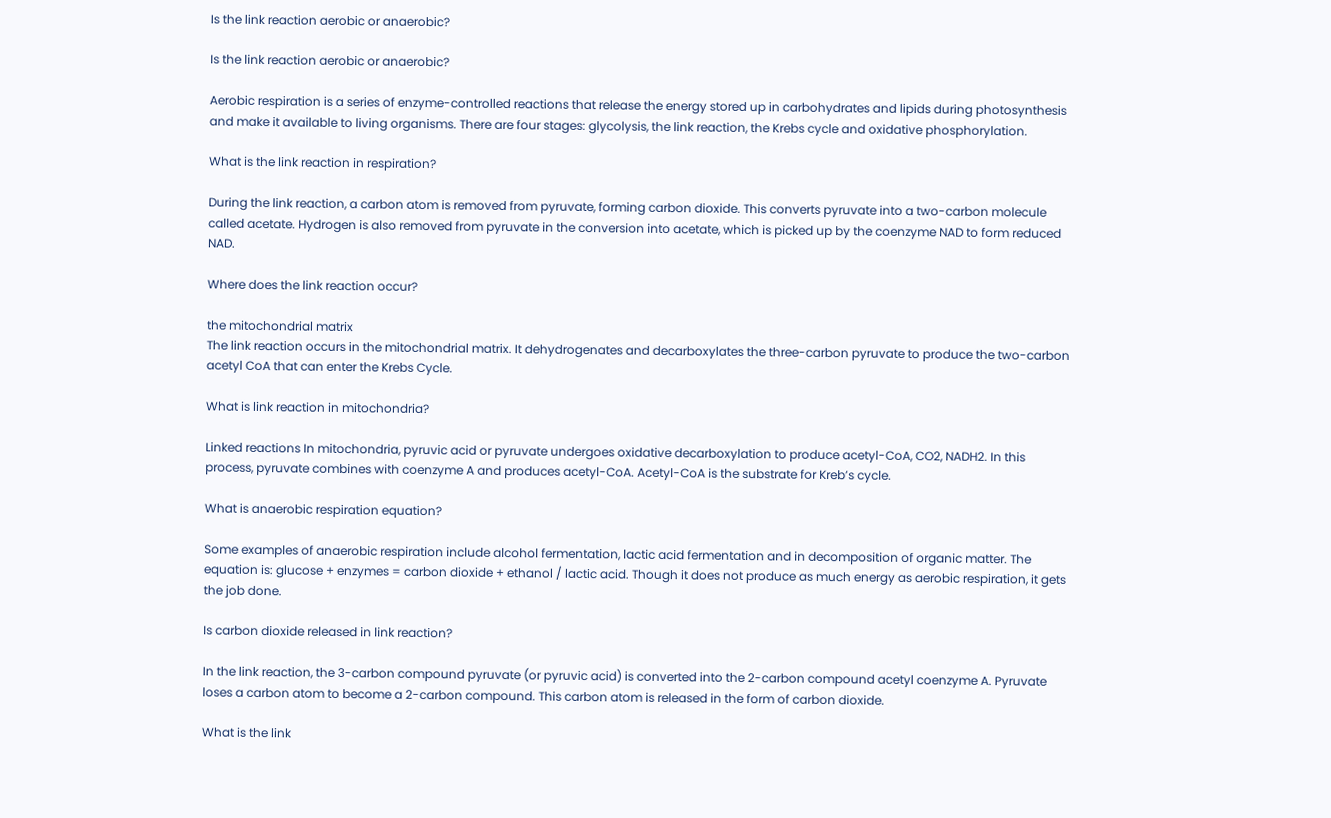Is the link reaction aerobic or anaerobic?

Is the link reaction aerobic or anaerobic?

Aerobic respiration is a series of enzyme-controlled reactions that release the energy stored up in carbohydrates and lipids during photosynthesis and make it available to living organisms. There are four stages: glycolysis, the link reaction, the Krebs cycle and oxidative phosphorylation.

What is the link reaction in respiration?

During the link reaction, a carbon atom is removed from pyruvate, forming carbon dioxide. This converts pyruvate into a two-carbon molecule called acetate. Hydrogen is also removed from pyruvate in the conversion into acetate, which is picked up by the coenzyme NAD to form reduced NAD.

Where does the link reaction occur?

the mitochondrial matrix
The link reaction occurs in the mitochondrial matrix. It dehydrogenates and decarboxylates the three-carbon pyruvate to produce the two-carbon acetyl CoA that can enter the Krebs Cycle.

What is link reaction in mitochondria?

Linked reactions In mitochondria, pyruvic acid or pyruvate undergoes oxidative decarboxylation to produce acetyl-CoA, CO2, NADH2. In this process, pyruvate combines with coenzyme A and produces acetyl-CoA. Acetyl-CoA is the substrate for Kreb’s cycle.

What is anaerobic respiration equation?

Some examples of anaerobic respiration include alcohol fermentation, lactic acid fermentation and in decomposition of organic matter. The equation is: glucose + enzymes = carbon dioxide + ethanol / lactic acid. Though it does not produce as much energy as aerobic respiration, it gets the job done.

Is carbon dioxide released in link reaction?

In the link reaction, the 3-carbon compound pyruvate (or pyruvic acid) is converted into the 2-carbon compound acetyl coenzyme A. Pyruvate loses a carbon atom to become a 2-carbon compound. This carbon atom is released in the form of carbon dioxide.

What is the link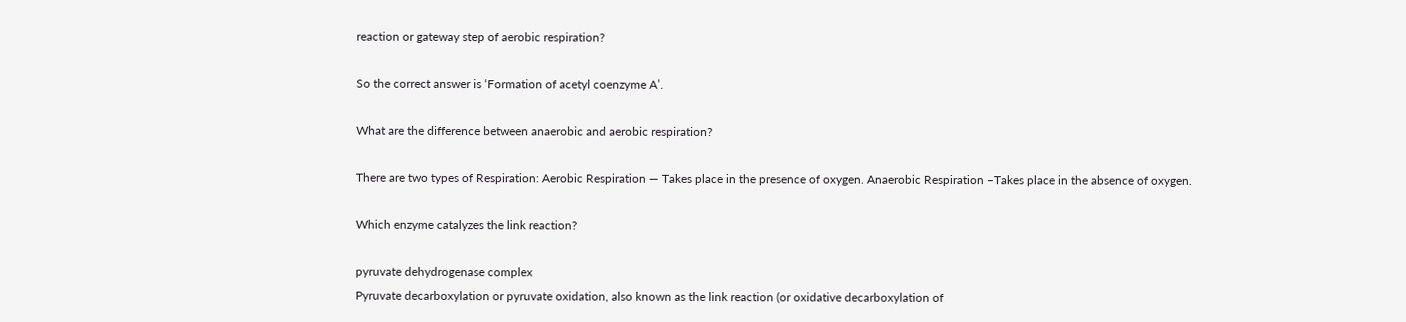reaction or gateway step of aerobic respiration?

So the correct answer is ‘Formation of acetyl coenzyme A’.

What are the difference between anaerobic and aerobic respiration?

There are two types of Respiration: Aerobic Respiration — Takes place in the presence of oxygen. Anaerobic Respiration –Takes place in the absence of oxygen.

Which enzyme catalyzes the link reaction?

pyruvate dehydrogenase complex
Pyruvate decarboxylation or pyruvate oxidation, also known as the link reaction (or oxidative decarboxylation of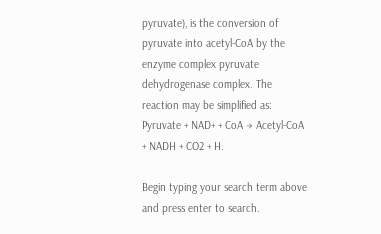pyruvate), is the conversion of pyruvate into acetyl-CoA by the enzyme complex pyruvate dehydrogenase complex. The reaction may be simplified as: Pyruvate + NAD+ + CoA → Acetyl-CoA + NADH + CO2 + H.

Begin typing your search term above and press enter to search.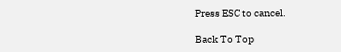Press ESC to cancel.

Back To Top